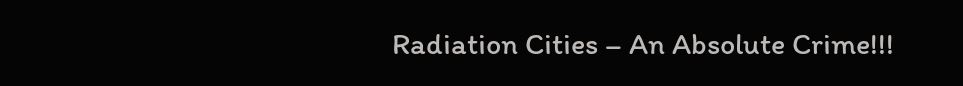Radiation Cities – An Absolute Crime!!!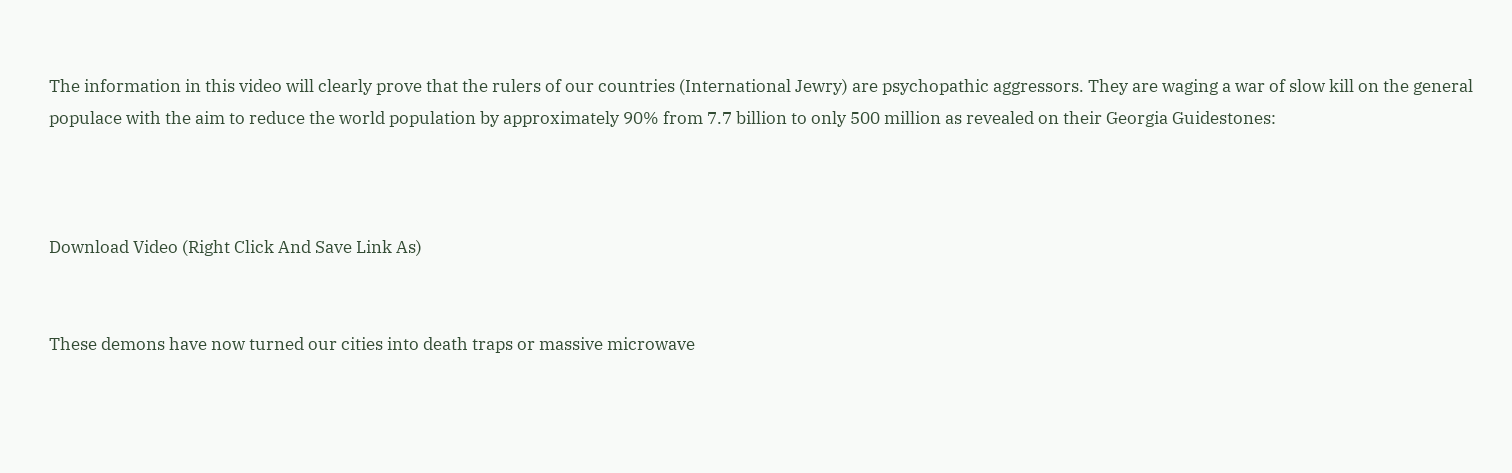The information in this video will clearly prove that the rulers of our countries (International Jewry) are psychopathic aggressors. They are waging a war of slow kill on the general populace with the aim to reduce the world population by approximately 90% from 7.7 billion to only 500 million as revealed on their Georgia Guidestones:



Download Video (Right Click And Save Link As)


These demons have now turned our cities into death traps or massive microwave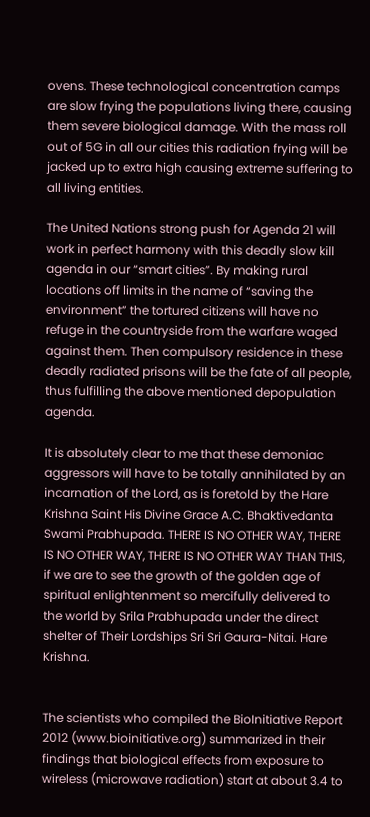ovens. These technological concentration camps are slow frying the populations living there, causing them severe biological damage. With the mass roll out of 5G in all our cities this radiation frying will be jacked up to extra high causing extreme suffering to all living entities.

The United Nations strong push for Agenda 21 will work in perfect harmony with this deadly slow kill agenda in our “smart cities”. By making rural locations off limits in the name of “saving the environment” the tortured citizens will have no refuge in the countryside from the warfare waged against them. Then compulsory residence in these deadly radiated prisons will be the fate of all people, thus fulfilling the above mentioned depopulation agenda.

It is absolutely clear to me that these demoniac aggressors will have to be totally annihilated by an incarnation of the Lord, as is foretold by the Hare Krishna Saint His Divine Grace A.C. Bhaktivedanta Swami Prabhupada. THERE IS NO OTHER WAY, THERE IS NO OTHER WAY, THERE IS NO OTHER WAY THAN THIS, if we are to see the growth of the golden age of spiritual enlightenment so mercifully delivered to the world by Srila Prabhupada under the direct shelter of Their Lordships Sri Sri Gaura-Nitai. Hare Krishna.


The scientists who compiled the BioInitiative Report 2012 (www.bioinitiative.org) summarized in their findings that biological effects from exposure to wireless (microwave radiation) start at about 3.4 to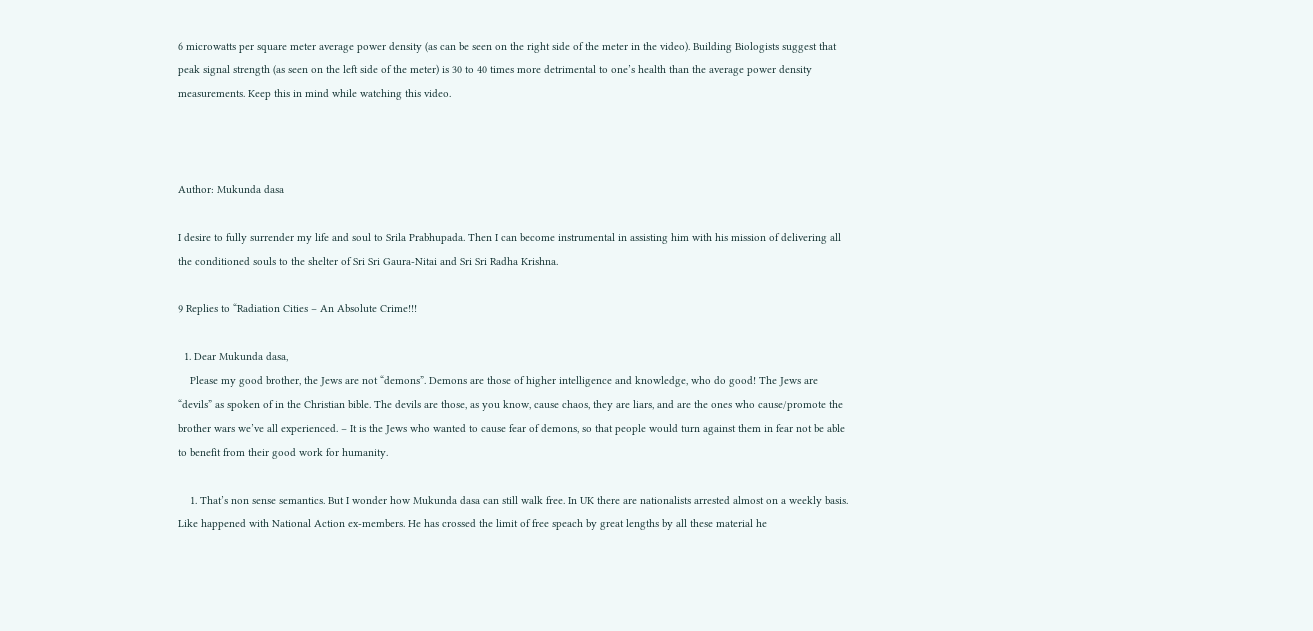6 microwatts per square meter average power density (as can be seen on the right side of the meter in the video). Building Biologists suggest that peak signal strength (as seen on the left side of the meter) is 30 to 40 times more detrimental to one’s health than the average power density measurements. Keep this in mind while watching this video.



Author: Mukunda dasa

I desire to fully surrender my life and soul to Srila Prabhupada. Then I can become instrumental in assisting him with his mission of delivering all the conditioned souls to the shelter of Sri Sri Gaura-Nitai and Sri Sri Radha Krishna.

9 Replies to “Radiation Cities – An Absolute Crime!!!

  1. Dear Mukunda dasa,
    Please my good brother, the Jews are not “demons”. Demons are those of higher intelligence and knowledge, who do good! The Jews are “devils” as spoken of in the Christian bible. The devils are those, as you know, cause chaos, they are liars, and are the ones who cause/promote the brother wars we’ve all experienced. – It is the Jews who wanted to cause fear of demons, so that people would turn against them in fear not be able to benefit from their good work for humanity.

    1. That’s non sense semantics. But I wonder how Mukunda dasa can still walk free. In UK there are nationalists arrested almost on a weekly basis. Like happened with National Action ex-members. He has crossed the limit of free speach by great lengths by all these material he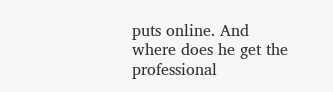puts online. And where does he get the professional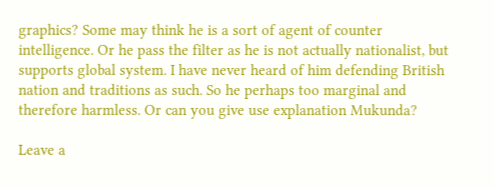graphics? Some may think he is a sort of agent of counter intelligence. Or he pass the filter as he is not actually nationalist, but supports global system. I have never heard of him defending British nation and traditions as such. So he perhaps too marginal and therefore harmless. Or can you give use explanation Mukunda?

Leave a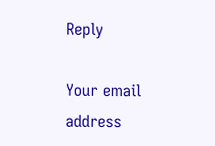Reply

Your email address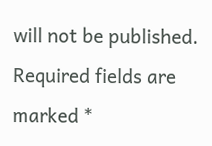will not be published. Required fields are marked *